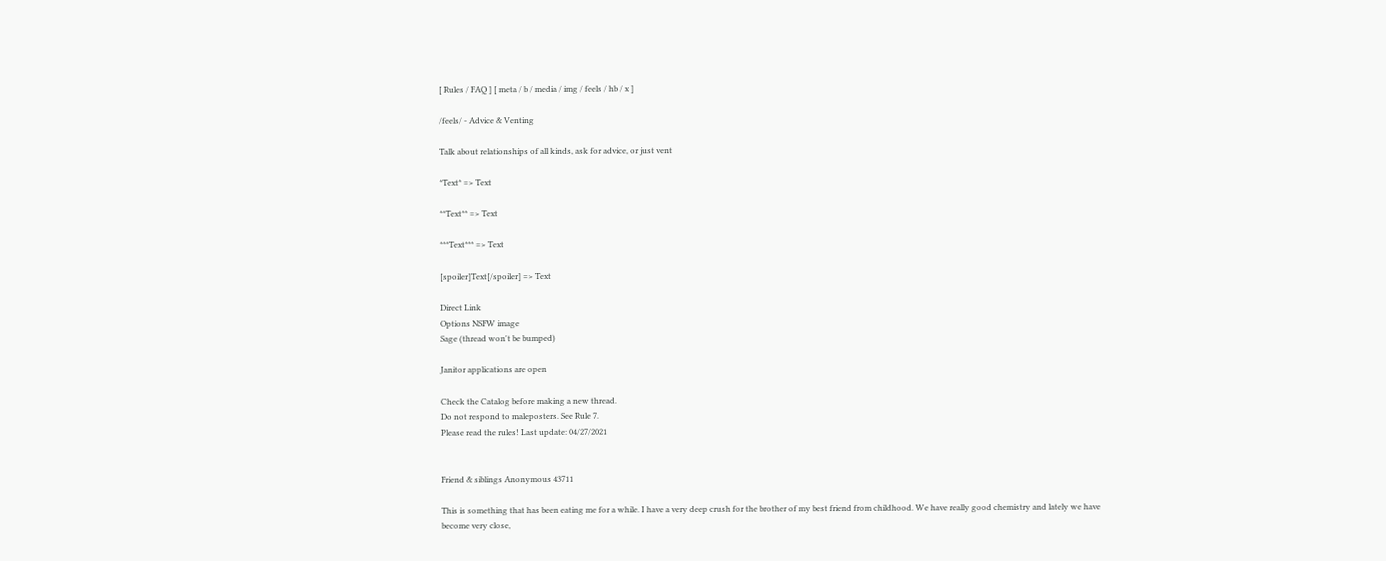[ Rules / FAQ ] [ meta / b / media / img / feels / hb / x ]

/feels/ - Advice & Venting

Talk about relationships of all kinds, ask for advice, or just vent

*Text* => Text

**Text** => Text

***Text*** => Text

[spoiler]Text[/spoiler] => Text

Direct Link
Options NSFW image
Sage (thread won't be bumped)

Janitor applications are open

Check the Catalog before making a new thread.
Do not respond to maleposters. See Rule 7.
Please read the rules! Last update: 04/27/2021


Friend & siblings Anonymous 43711

This is something that has been eating me for a while. I have a very deep crush for the brother of my best friend from childhood. We have really good chemistry and lately we have become very close,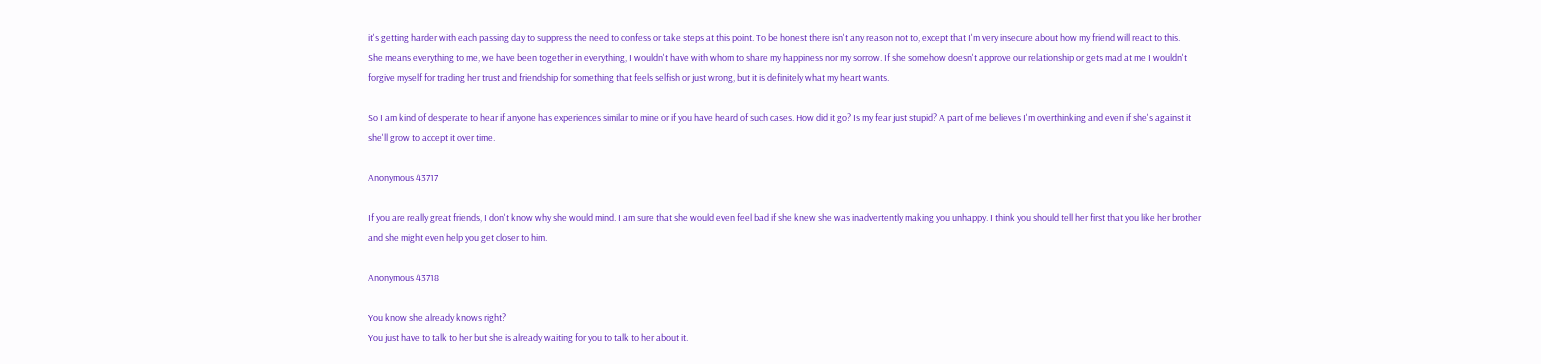it's getting harder with each passing day to suppress the need to confess or take steps at this point. To be honest there isn't any reason not to, except that I'm very insecure about how my friend will react to this.
She means everything to me, we have been together in everything, I wouldn't have with whom to share my happiness nor my sorrow. If she somehow doesn't approve our relationship or gets mad at me I wouldn't forgive myself for trading her trust and friendship for something that feels selfish or just wrong, but it is definitely what my heart wants.

So I am kind of desperate to hear if anyone has experiences similar to mine or if you have heard of such cases. How did it go? Is my fear just stupid? A part of me believes I'm overthinking and even if she's against it she'll grow to accept it over time.

Anonymous 43717

If you are really great friends, I don't know why she would mind. I am sure that she would even feel bad if she knew she was inadvertently making you unhappy. I think you should tell her first that you like her brother and she might even help you get closer to him.

Anonymous 43718

You know she already knows right?
You just have to talk to her but she is already waiting for you to talk to her about it.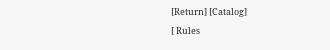[Return] [Catalog]
[ Rules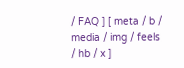/ FAQ ] [ meta / b / media / img / feels / hb / x ]